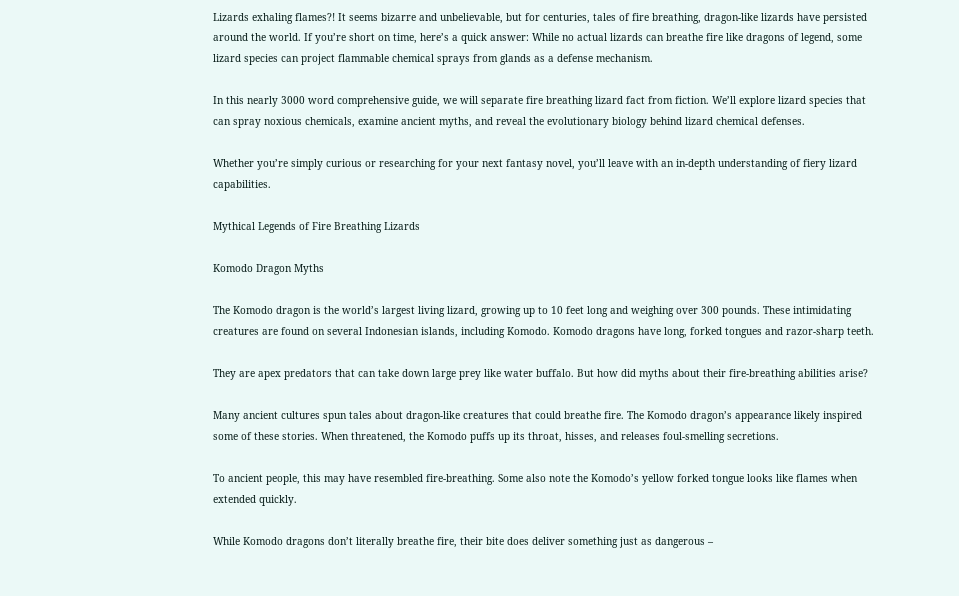Lizards exhaling flames?! It seems bizarre and unbelievable, but for centuries, tales of fire breathing, dragon-like lizards have persisted around the world. If you’re short on time, here’s a quick answer: While no actual lizards can breathe fire like dragons of legend, some lizard species can project flammable chemical sprays from glands as a defense mechanism.

In this nearly 3000 word comprehensive guide, we will separate fire breathing lizard fact from fiction. We’ll explore lizard species that can spray noxious chemicals, examine ancient myths, and reveal the evolutionary biology behind lizard chemical defenses.

Whether you’re simply curious or researching for your next fantasy novel, you’ll leave with an in-depth understanding of fiery lizard capabilities.

Mythical Legends of Fire Breathing Lizards

Komodo Dragon Myths

The Komodo dragon is the world’s largest living lizard, growing up to 10 feet long and weighing over 300 pounds. These intimidating creatures are found on several Indonesian islands, including Komodo. Komodo dragons have long, forked tongues and razor-sharp teeth.

They are apex predators that can take down large prey like water buffalo. But how did myths about their fire-breathing abilities arise?

Many ancient cultures spun tales about dragon-like creatures that could breathe fire. The Komodo dragon’s appearance likely inspired some of these stories. When threatened, the Komodo puffs up its throat, hisses, and releases foul-smelling secretions.

To ancient people, this may have resembled fire-breathing. Some also note the Komodo’s yellow forked tongue looks like flames when extended quickly.

While Komodo dragons don’t literally breathe fire, their bite does deliver something just as dangerous –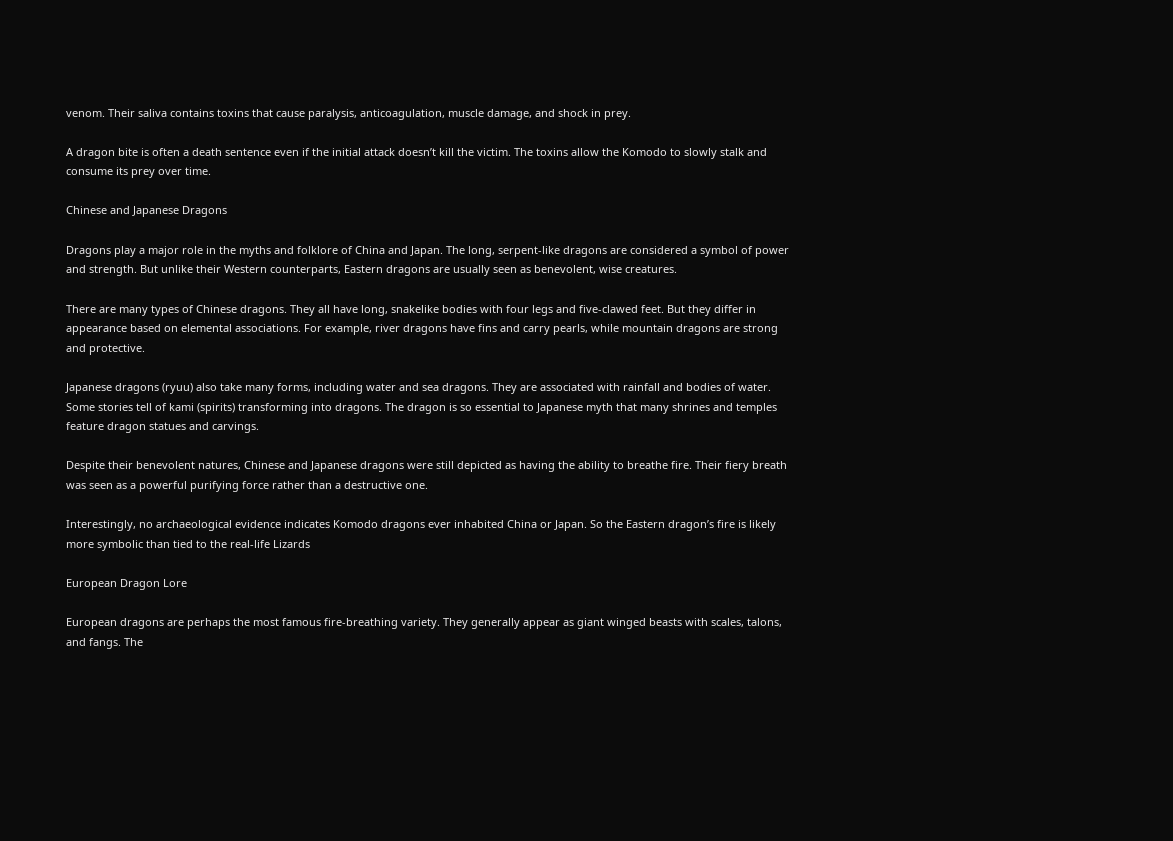venom. Their saliva contains toxins that cause paralysis, anticoagulation, muscle damage, and shock in prey.

A dragon bite is often a death sentence even if the initial attack doesn’t kill the victim. The toxins allow the Komodo to slowly stalk and consume its prey over time.

Chinese and Japanese Dragons

Dragons play a major role in the myths and folklore of China and Japan. The long, serpent-like dragons are considered a symbol of power and strength. But unlike their Western counterparts, Eastern dragons are usually seen as benevolent, wise creatures.

There are many types of Chinese dragons. They all have long, snakelike bodies with four legs and five-clawed feet. But they differ in appearance based on elemental associations. For example, river dragons have fins and carry pearls, while mountain dragons are strong and protective.

Japanese dragons (ryuu) also take many forms, including water and sea dragons. They are associated with rainfall and bodies of water. Some stories tell of kami (spirits) transforming into dragons. The dragon is so essential to Japanese myth that many shrines and temples feature dragon statues and carvings.

Despite their benevolent natures, Chinese and Japanese dragons were still depicted as having the ability to breathe fire. Their fiery breath was seen as a powerful purifying force rather than a destructive one.

Interestingly, no archaeological evidence indicates Komodo dragons ever inhabited China or Japan. So the Eastern dragon’s fire is likely more symbolic than tied to the real-life Lizards

European Dragon Lore

European dragons are perhaps the most famous fire-breathing variety. They generally appear as giant winged beasts with scales, talons, and fangs. The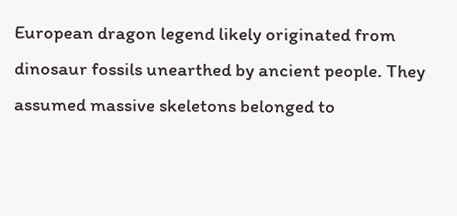European dragon legend likely originated from dinosaur fossils unearthed by ancient people. They assumed massive skeletons belonged to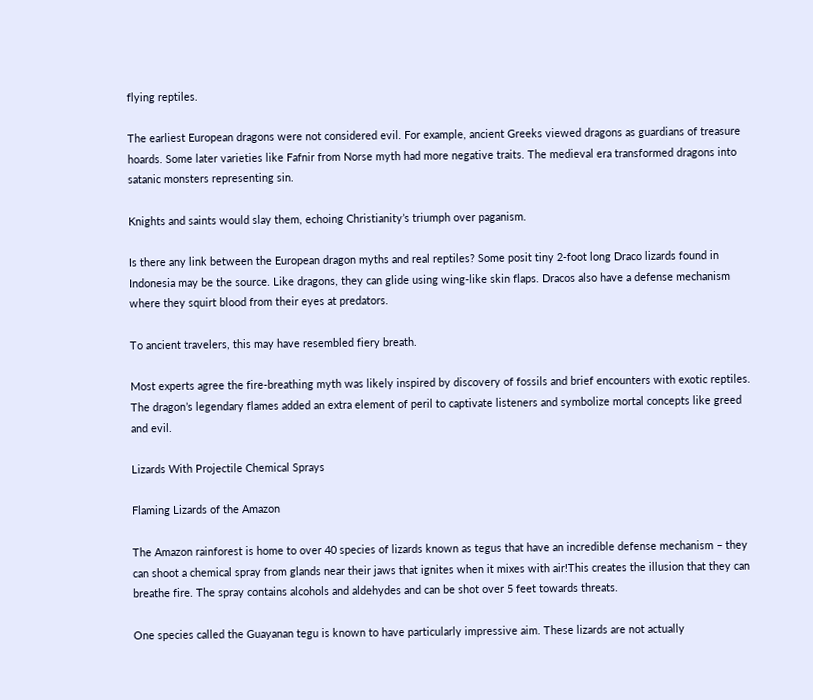flying reptiles.

The earliest European dragons were not considered evil. For example, ancient Greeks viewed dragons as guardians of treasure hoards. Some later varieties like Fafnir from Norse myth had more negative traits. The medieval era transformed dragons into satanic monsters representing sin.

Knights and saints would slay them, echoing Christianity’s triumph over paganism.

Is there any link between the European dragon myths and real reptiles? Some posit tiny 2-foot long Draco lizards found in Indonesia may be the source. Like dragons, they can glide using wing-like skin flaps. Dracos also have a defense mechanism where they squirt blood from their eyes at predators.

To ancient travelers, this may have resembled fiery breath.

Most experts agree the fire-breathing myth was likely inspired by discovery of fossils and brief encounters with exotic reptiles. The dragon’s legendary flames added an extra element of peril to captivate listeners and symbolize mortal concepts like greed and evil.

Lizards With Projectile Chemical Sprays

Flaming Lizards of the Amazon

The Amazon rainforest is home to over 40 species of lizards known as tegus that have an incredible defense mechanism – they can shoot a chemical spray from glands near their jaws that ignites when it mixes with air!This creates the illusion that they can breathe fire. The spray contains alcohols and aldehydes and can be shot over 5 feet towards threats.

One species called the Guayanan tegu is known to have particularly impressive aim. These lizards are not actually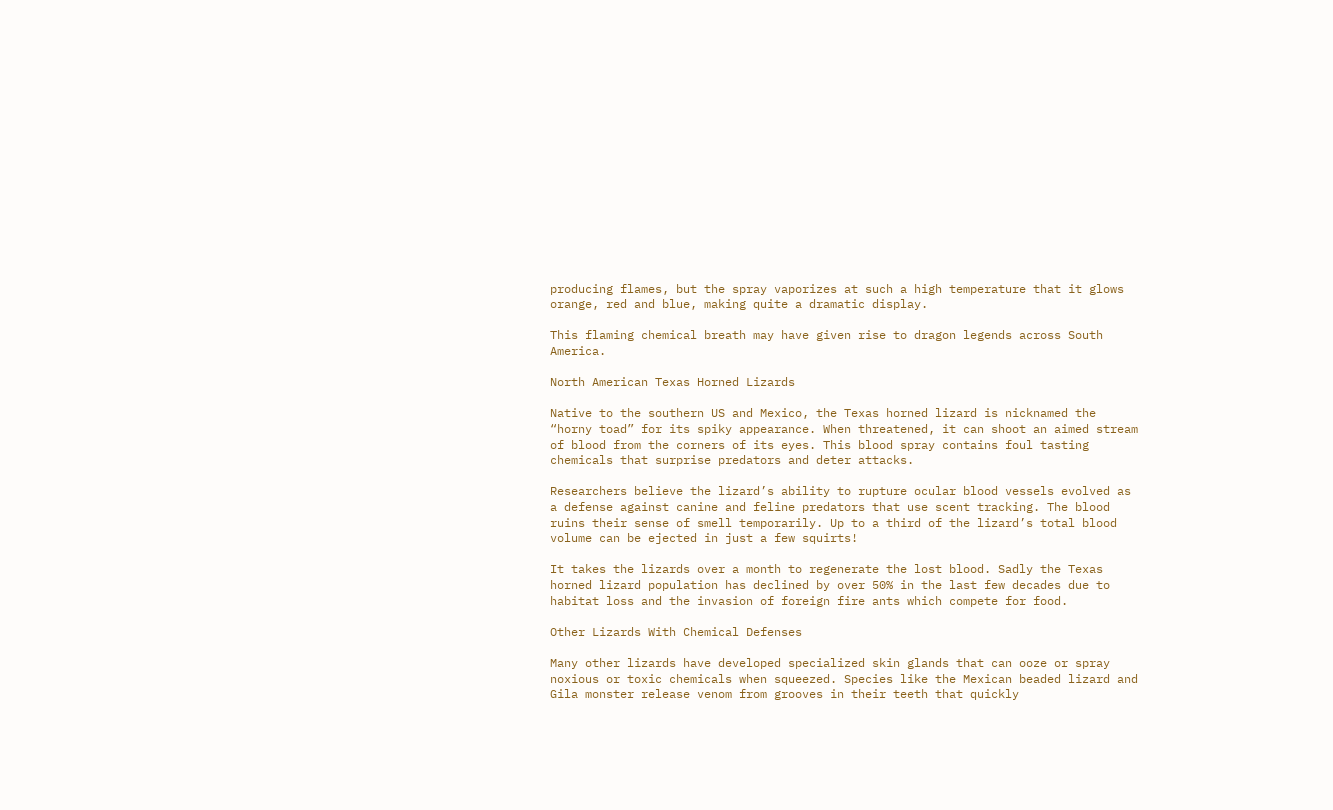producing flames, but the spray vaporizes at such a high temperature that it glows orange, red and blue, making quite a dramatic display.

This flaming chemical breath may have given rise to dragon legends across South America.

North American Texas Horned Lizards

Native to the southern US and Mexico, the Texas horned lizard is nicknamed the “horny toad” for its spiky appearance. When threatened, it can shoot an aimed stream of blood from the corners of its eyes. This blood spray contains foul tasting chemicals that surprise predators and deter attacks.

Researchers believe the lizard’s ability to rupture ocular blood vessels evolved as a defense against canine and feline predators that use scent tracking. The blood ruins their sense of smell temporarily. Up to a third of the lizard’s total blood volume can be ejected in just a few squirts!

It takes the lizards over a month to regenerate the lost blood. Sadly the Texas horned lizard population has declined by over 50% in the last few decades due to habitat loss and the invasion of foreign fire ants which compete for food.

Other Lizards With Chemical Defenses

Many other lizards have developed specialized skin glands that can ooze or spray noxious or toxic chemicals when squeezed. Species like the Mexican beaded lizard and Gila monster release venom from grooves in their teeth that quickly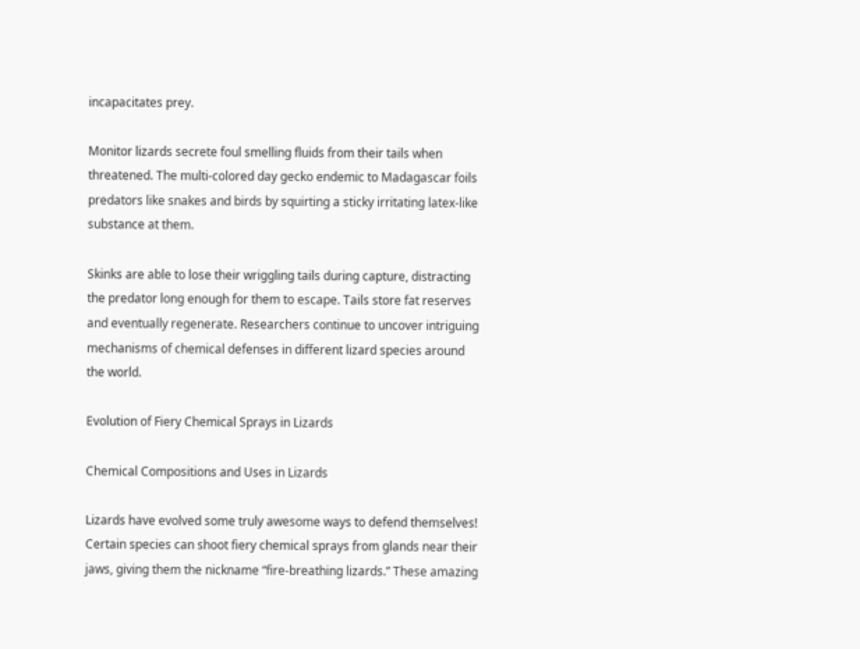incapacitates prey.

Monitor lizards secrete foul smelling fluids from their tails when threatened. The multi-colored day gecko endemic to Madagascar foils predators like snakes and birds by squirting a sticky irritating latex-like substance at them.

Skinks are able to lose their wriggling tails during capture, distracting the predator long enough for them to escape. Tails store fat reserves and eventually regenerate. Researchers continue to uncover intriguing mechanisms of chemical defenses in different lizard species around the world.

Evolution of Fiery Chemical Sprays in Lizards

Chemical Compositions and Uses in Lizards

Lizards have evolved some truly awesome ways to defend themselves! Certain species can shoot fiery chemical sprays from glands near their jaws, giving them the nickname “fire-breathing lizards.” These amazing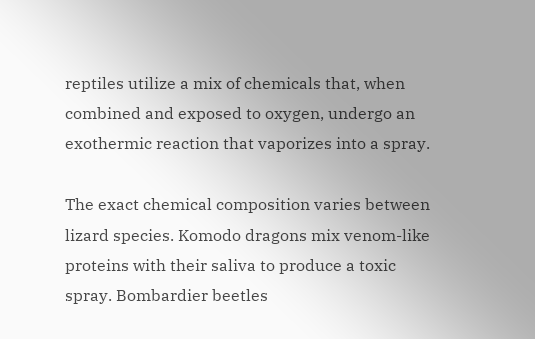reptiles utilize a mix of chemicals that, when combined and exposed to oxygen, undergo an exothermic reaction that vaporizes into a spray.

The exact chemical composition varies between lizard species. Komodo dragons mix venom-like proteins with their saliva to produce a toxic spray. Bombardier beetles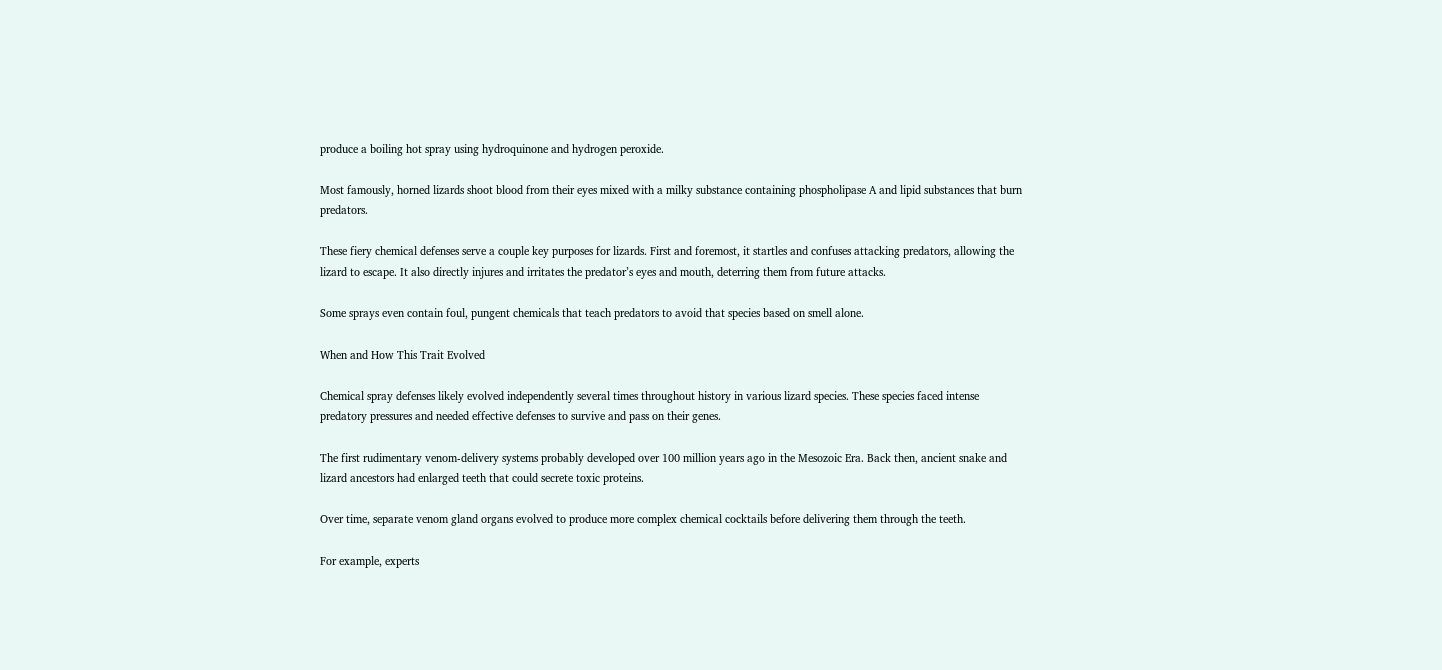produce a boiling hot spray using hydroquinone and hydrogen peroxide.

Most famously, horned lizards shoot blood from their eyes mixed with a milky substance containing phospholipase A and lipid substances that burn predators.

These fiery chemical defenses serve a couple key purposes for lizards. First and foremost, it startles and confuses attacking predators, allowing the lizard to escape. It also directly injures and irritates the predator’s eyes and mouth, deterring them from future attacks.

Some sprays even contain foul, pungent chemicals that teach predators to avoid that species based on smell alone.

When and How This Trait Evolved

Chemical spray defenses likely evolved independently several times throughout history in various lizard species. These species faced intense predatory pressures and needed effective defenses to survive and pass on their genes.

The first rudimentary venom-delivery systems probably developed over 100 million years ago in the Mesozoic Era. Back then, ancient snake and lizard ancestors had enlarged teeth that could secrete toxic proteins.

Over time, separate venom gland organs evolved to produce more complex chemical cocktails before delivering them through the teeth.

For example, experts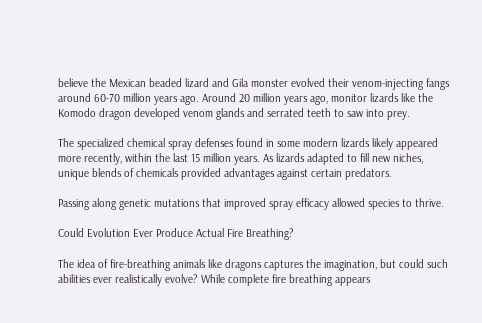believe the Mexican beaded lizard and Gila monster evolved their venom-injecting fangs around 60-70 million years ago. Around 20 million years ago, monitor lizards like the Komodo dragon developed venom glands and serrated teeth to saw into prey.

The specialized chemical spray defenses found in some modern lizards likely appeared more recently, within the last 15 million years. As lizards adapted to fill new niches, unique blends of chemicals provided advantages against certain predators.

Passing along genetic mutations that improved spray efficacy allowed species to thrive.

Could Evolution Ever Produce Actual Fire Breathing?

The idea of fire-breathing animals like dragons captures the imagination, but could such abilities ever realistically evolve? While complete fire breathing appears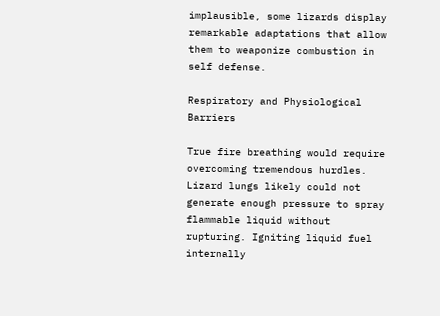implausible, some lizards display remarkable adaptations that allow them to weaponize combustion in self defense.

Respiratory and Physiological Barriers

True fire breathing would require overcoming tremendous hurdles. Lizard lungs likely could not generate enough pressure to spray flammable liquid without rupturing. Igniting liquid fuel internally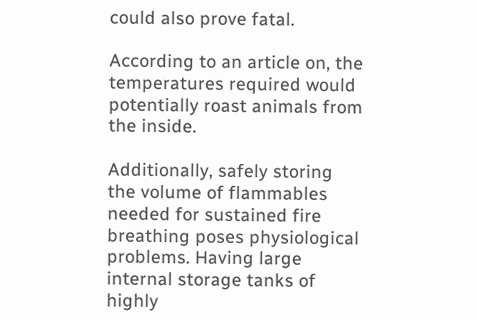could also prove fatal.

According to an article on, the temperatures required would potentially roast animals from the inside.

Additionally, safely storing the volume of flammables needed for sustained fire breathing poses physiological problems. Having large internal storage tanks of highly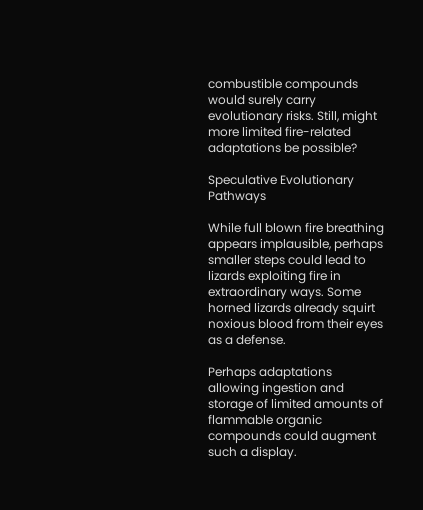combustible compounds would surely carry evolutionary risks. Still, might more limited fire-related adaptations be possible?

Speculative Evolutionary Pathways

While full blown fire breathing appears implausible, perhaps smaller steps could lead to lizards exploiting fire in extraordinary ways. Some horned lizards already squirt noxious blood from their eyes as a defense.

Perhaps adaptations allowing ingestion and storage of limited amounts of flammable organic compounds could augment such a display.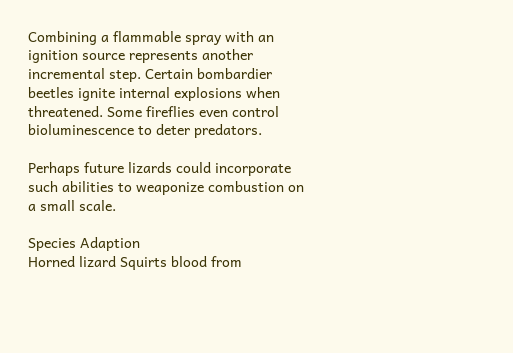Combining a flammable spray with an ignition source represents another incremental step. Certain bombardier beetles ignite internal explosions when threatened. Some fireflies even control bioluminescence to deter predators.

Perhaps future lizards could incorporate such abilities to weaponize combustion on a small scale.

Species Adaption
Horned lizard Squirts blood from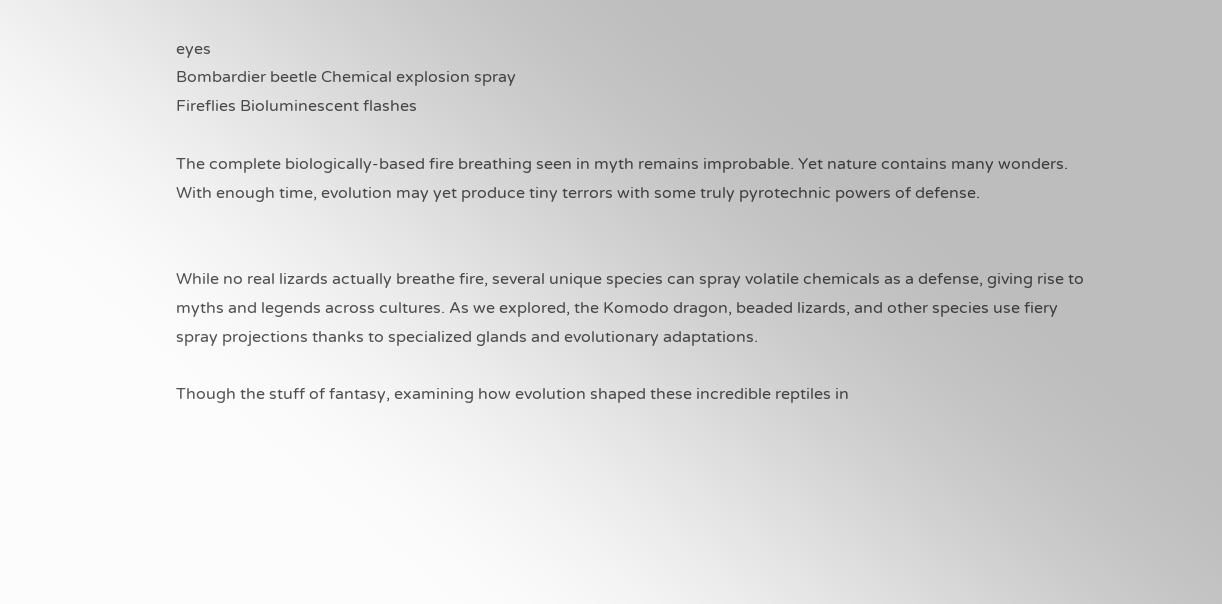eyes
Bombardier beetle Chemical explosion spray
Fireflies Bioluminescent flashes

The complete biologically-based fire breathing seen in myth remains improbable. Yet nature contains many wonders. With enough time, evolution may yet produce tiny terrors with some truly pyrotechnic powers of defense.


While no real lizards actually breathe fire, several unique species can spray volatile chemicals as a defense, giving rise to myths and legends across cultures. As we explored, the Komodo dragon, beaded lizards, and other species use fiery spray projections thanks to specialized glands and evolutionary adaptations.

Though the stuff of fantasy, examining how evolution shaped these incredible reptiles in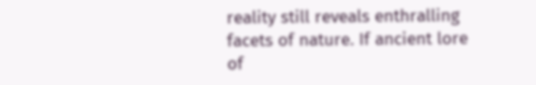reality still reveals enthralling facets of nature. If ancient lore of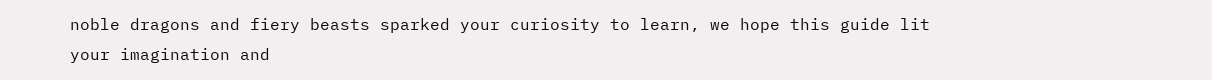noble dragons and fiery beasts sparked your curiosity to learn, we hope this guide lit your imagination and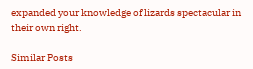expanded your knowledge of lizards spectacular in their own right.

Similar Posts